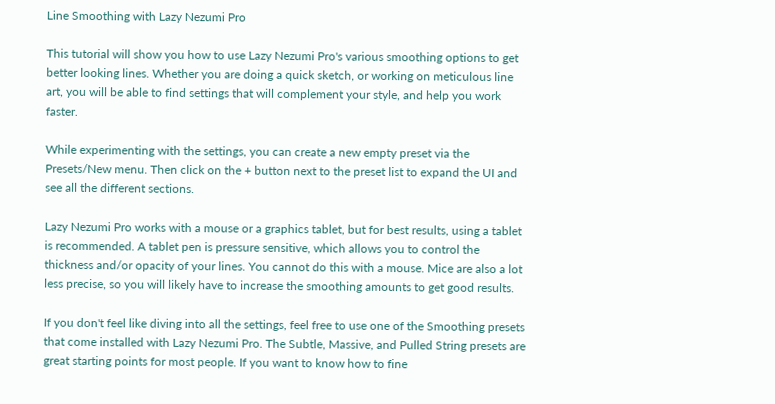Line Smoothing with Lazy Nezumi Pro

This tutorial will show you how to use Lazy Nezumi Pro's various smoothing options to get better looking lines. Whether you are doing a quick sketch, or working on meticulous line art, you will be able to find settings that will complement your style, and help you work faster.

While experimenting with the settings, you can create a new empty preset via the Presets/New menu. Then click on the + button next to the preset list to expand the UI and see all the different sections.

Lazy Nezumi Pro works with a mouse or a graphics tablet, but for best results, using a tablet is recommended. A tablet pen is pressure sensitive, which allows you to control the thickness and/or opacity of your lines. You cannot do this with a mouse. Mice are also a lot less precise, so you will likely have to increase the smoothing amounts to get good results.

If you don't feel like diving into all the settings, feel free to use one of the Smoothing presets that come installed with Lazy Nezumi Pro. The Subtle, Massive, and Pulled String presets are great starting points for most people. If you want to know how to fine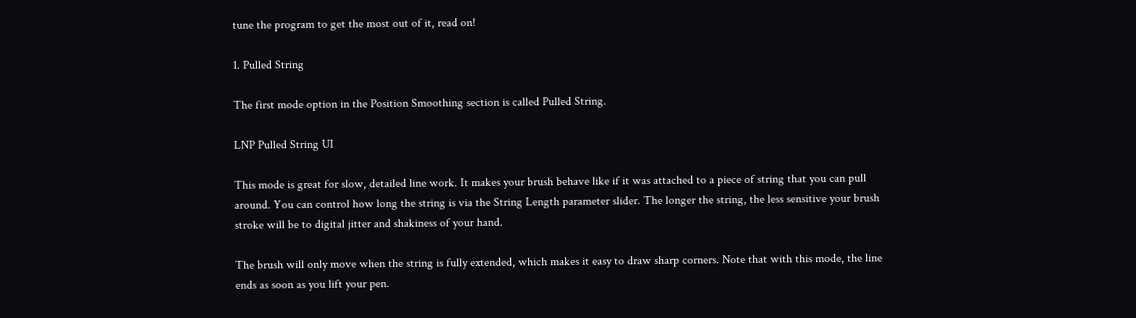tune the program to get the most out of it, read on!

1. Pulled String

The first mode option in the Position Smoothing section is called Pulled String.

LNP Pulled String UI

This mode is great for slow, detailed line work. It makes your brush behave like if it was attached to a piece of string that you can pull around. You can control how long the string is via the String Length parameter slider. The longer the string, the less sensitive your brush stroke will be to digital jitter and shakiness of your hand.

The brush will only move when the string is fully extended, which makes it easy to draw sharp corners. Note that with this mode, the line ends as soon as you lift your pen.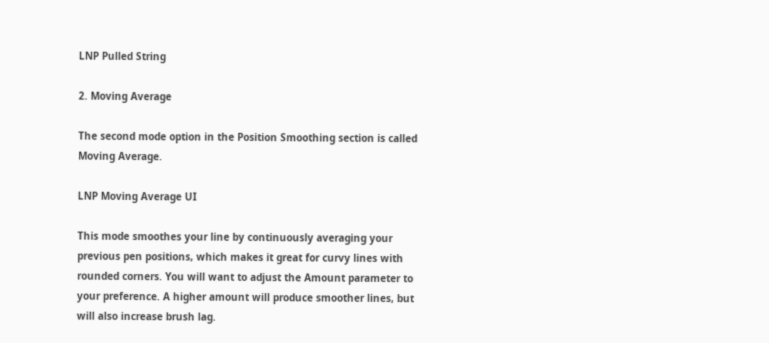LNP Pulled String

2. Moving Average

The second mode option in the Position Smoothing section is called Moving Average.

LNP Moving Average UI

This mode smoothes your line by continuously averaging your previous pen positions, which makes it great for curvy lines with rounded corners. You will want to adjust the Amount parameter to your preference. A higher amount will produce smoother lines, but will also increase brush lag.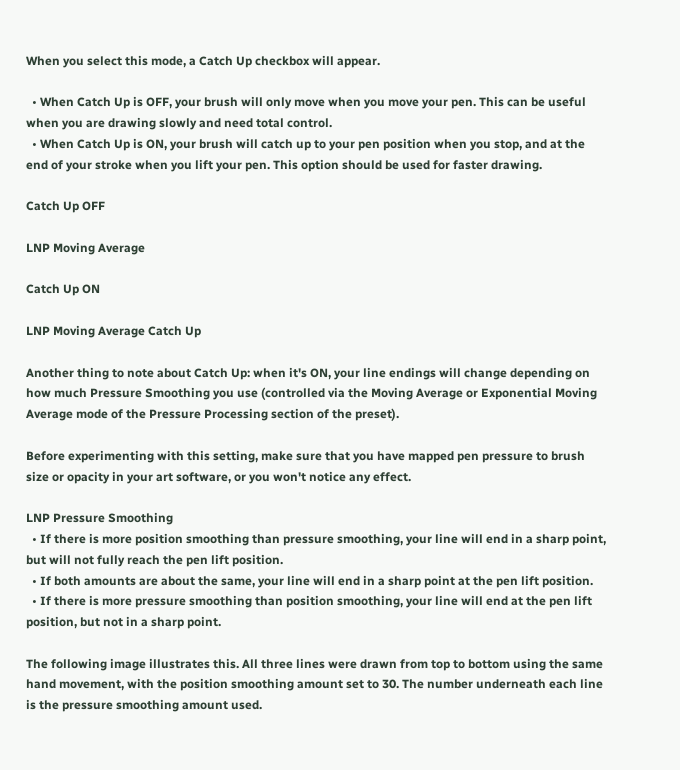When you select this mode, a Catch Up checkbox will appear.

  • When Catch Up is OFF, your brush will only move when you move your pen. This can be useful when you are drawing slowly and need total control.
  • When Catch Up is ON, your brush will catch up to your pen position when you stop, and at the end of your stroke when you lift your pen. This option should be used for faster drawing.

Catch Up OFF

LNP Moving Average

Catch Up ON

LNP Moving Average Catch Up

Another thing to note about Catch Up: when it's ON, your line endings will change depending on how much Pressure Smoothing you use (controlled via the Moving Average or Exponential Moving Average mode of the Pressure Processing section of the preset).

Before experimenting with this setting, make sure that you have mapped pen pressure to brush size or opacity in your art software, or you won't notice any effect.

LNP Pressure Smoothing
  • If there is more position smoothing than pressure smoothing, your line will end in a sharp point, but will not fully reach the pen lift position.
  • If both amounts are about the same, your line will end in a sharp point at the pen lift position.
  • If there is more pressure smoothing than position smoothing, your line will end at the pen lift position, but not in a sharp point.

The following image illustrates this. All three lines were drawn from top to bottom using the same hand movement, with the position smoothing amount set to 30. The number underneath each line is the pressure smoothing amount used.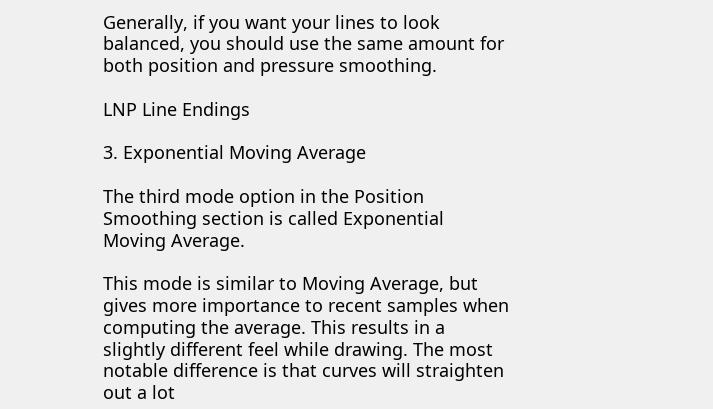Generally, if you want your lines to look balanced, you should use the same amount for both position and pressure smoothing.

LNP Line Endings

3. Exponential Moving Average

The third mode option in the Position Smoothing section is called Exponential Moving Average.

This mode is similar to Moving Average, but gives more importance to recent samples when computing the average. This results in a slightly different feel while drawing. The most notable difference is that curves will straighten out a lot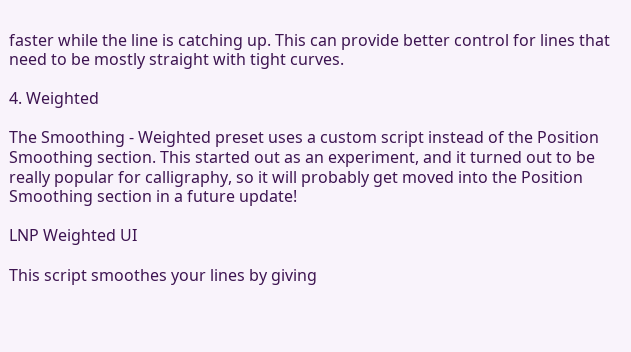faster while the line is catching up. This can provide better control for lines that need to be mostly straight with tight curves.

4. Weighted

The Smoothing - Weighted preset uses a custom script instead of the Position Smoothing section. This started out as an experiment, and it turned out to be really popular for calligraphy, so it will probably get moved into the Position Smoothing section in a future update!

LNP Weighted UI

This script smoothes your lines by giving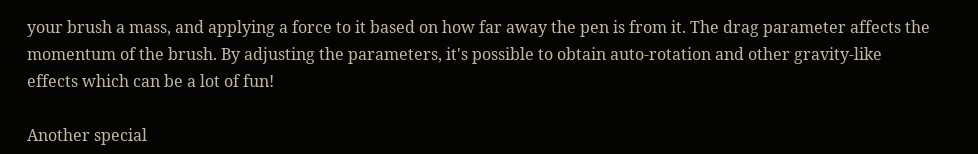your brush a mass, and applying a force to it based on how far away the pen is from it. The drag parameter affects the momentum of the brush. By adjusting the parameters, it's possible to obtain auto-rotation and other gravity-like effects which can be a lot of fun!

Another special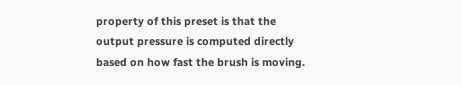property of this preset is that the output pressure is computed directly based on how fast the brush is moving.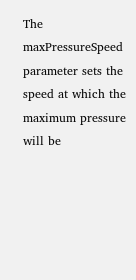The maxPressureSpeed parameter sets the speed at which the maximum pressure will be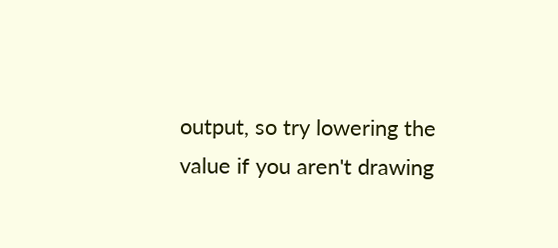output, so try lowering the value if you aren't drawing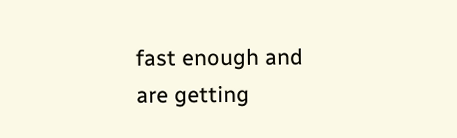fast enough and are getting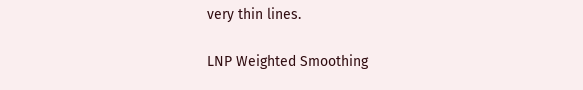very thin lines.

LNP Weighted Smoothing